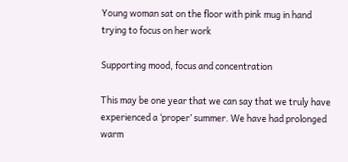Young woman sat on the floor with pink mug in hand trying to focus on her work

Supporting mood, focus and concentration

This may be one year that we can say that we truly have experienced a ‘proper’ summer. We have had prolonged warm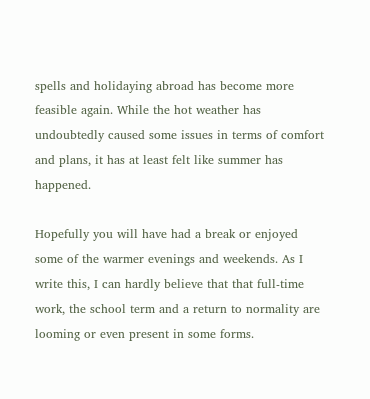spells and holidaying abroad has become more feasible again. While the hot weather has undoubtedly caused some issues in terms of comfort and plans, it has at least felt like summer has happened.

Hopefully you will have had a break or enjoyed some of the warmer evenings and weekends. As I write this, I can hardly believe that that full-time work, the school term and a return to normality are looming or even present in some forms.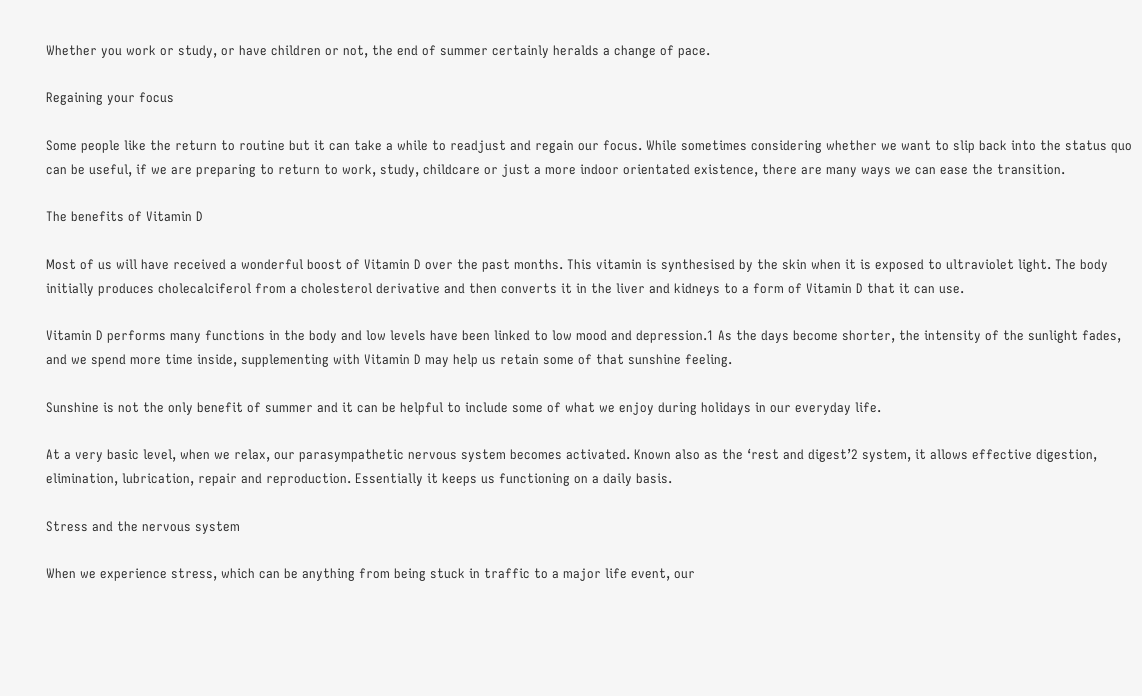Whether you work or study, or have children or not, the end of summer certainly heralds a change of pace.

Regaining your focus

Some people like the return to routine but it can take a while to readjust and regain our focus. While sometimes considering whether we want to slip back into the status quo can be useful, if we are preparing to return to work, study, childcare or just a more indoor orientated existence, there are many ways we can ease the transition.

The benefits of Vitamin D

Most of us will have received a wonderful boost of Vitamin D over the past months. This vitamin is synthesised by the skin when it is exposed to ultraviolet light. The body initially produces cholecalciferol from a cholesterol derivative and then converts it in the liver and kidneys to a form of Vitamin D that it can use.

Vitamin D performs many functions in the body and low levels have been linked to low mood and depression.1 As the days become shorter, the intensity of the sunlight fades, and we spend more time inside, supplementing with Vitamin D may help us retain some of that sunshine feeling.

Sunshine is not the only benefit of summer and it can be helpful to include some of what we enjoy during holidays in our everyday life.

At a very basic level, when we relax, our parasympathetic nervous system becomes activated. Known also as the ‘rest and digest’2 system, it allows effective digestion, elimination, lubrication, repair and reproduction. Essentially it keeps us functioning on a daily basis.

Stress and the nervous system

When we experience stress, which can be anything from being stuck in traffic to a major life event, our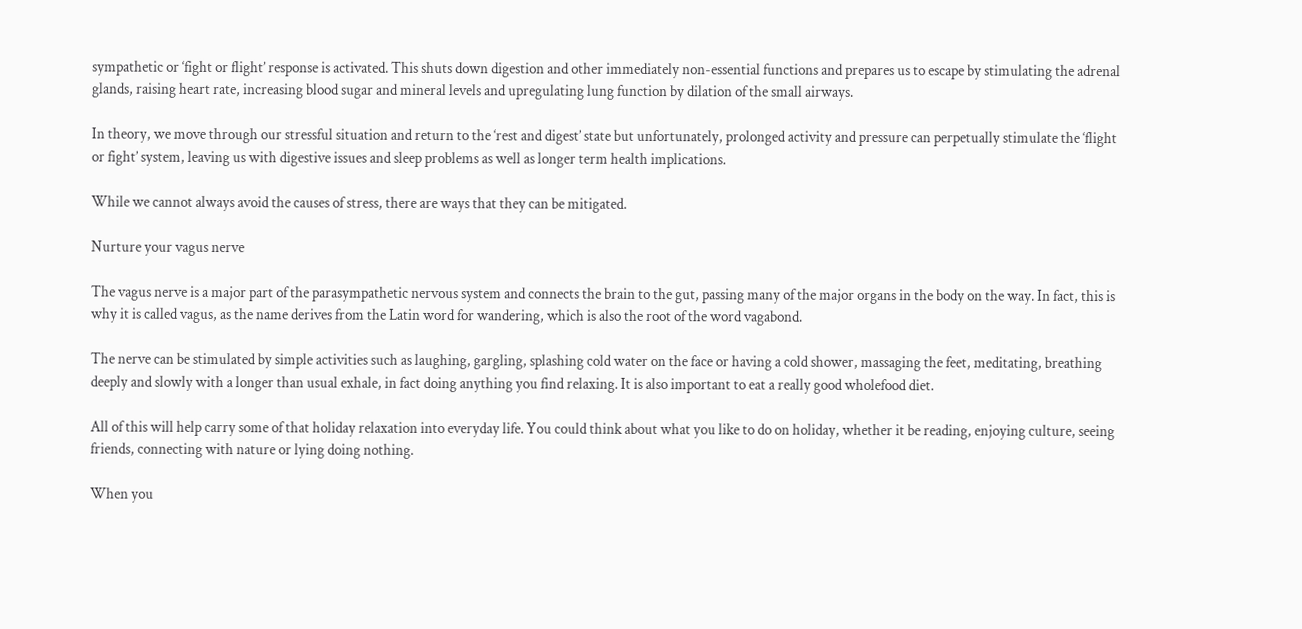sympathetic or ‘fight or flight’ response is activated. This shuts down digestion and other immediately non-essential functions and prepares us to escape by stimulating the adrenal glands, raising heart rate, increasing blood sugar and mineral levels and upregulating lung function by dilation of the small airways.

In theory, we move through our stressful situation and return to the ‘rest and digest’ state but unfortunately, prolonged activity and pressure can perpetually stimulate the ‘flight or fight’ system, leaving us with digestive issues and sleep problems as well as longer term health implications.

While we cannot always avoid the causes of stress, there are ways that they can be mitigated.

Nurture your vagus nerve

The vagus nerve is a major part of the parasympathetic nervous system and connects the brain to the gut, passing many of the major organs in the body on the way. In fact, this is why it is called vagus, as the name derives from the Latin word for wandering, which is also the root of the word vagabond.

The nerve can be stimulated by simple activities such as laughing, gargling, splashing cold water on the face or having a cold shower, massaging the feet, meditating, breathing deeply and slowly with a longer than usual exhale, in fact doing anything you find relaxing. It is also important to eat a really good wholefood diet.

All of this will help carry some of that holiday relaxation into everyday life. You could think about what you like to do on holiday, whether it be reading, enjoying culture, seeing friends, connecting with nature or lying doing nothing.

When you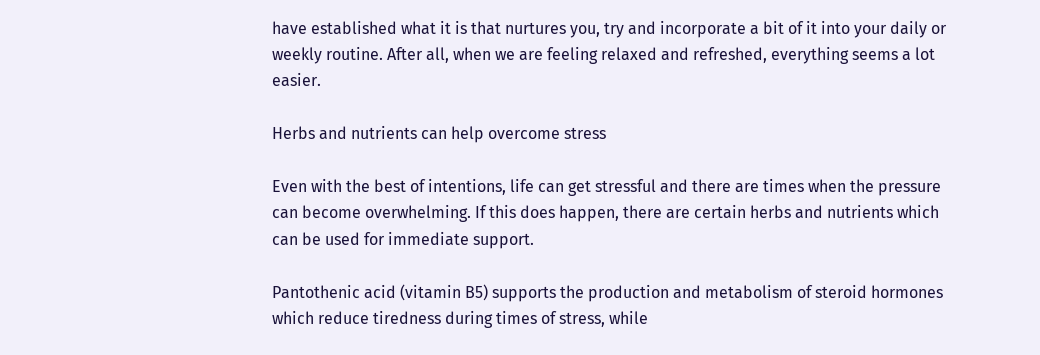have established what it is that nurtures you, try and incorporate a bit of it into your daily or weekly routine. After all, when we are feeling relaxed and refreshed, everything seems a lot easier.

Herbs and nutrients can help overcome stress

Even with the best of intentions, life can get stressful and there are times when the pressure can become overwhelming. If this does happen, there are certain herbs and nutrients which can be used for immediate support.

Pantothenic acid (vitamin B5) supports the production and metabolism of steroid hormones which reduce tiredness during times of stress, while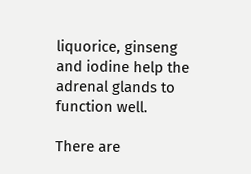liquorice, ginseng and iodine help the adrenal glands to function well.

There are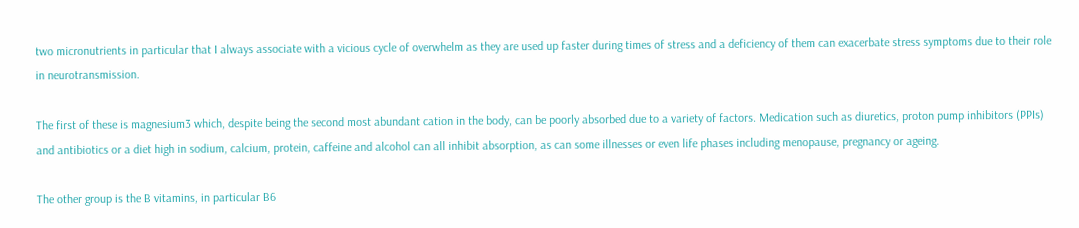two micronutrients in particular that I always associate with a vicious cycle of overwhelm as they are used up faster during times of stress and a deficiency of them can exacerbate stress symptoms due to their role in neurotransmission.

The first of these is magnesium3 which, despite being the second most abundant cation in the body, can be poorly absorbed due to a variety of factors. Medication such as diuretics, proton pump inhibitors (PPIs) and antibiotics or a diet high in sodium, calcium, protein, caffeine and alcohol can all inhibit absorption, as can some illnesses or even life phases including menopause, pregnancy or ageing.

The other group is the B vitamins, in particular B6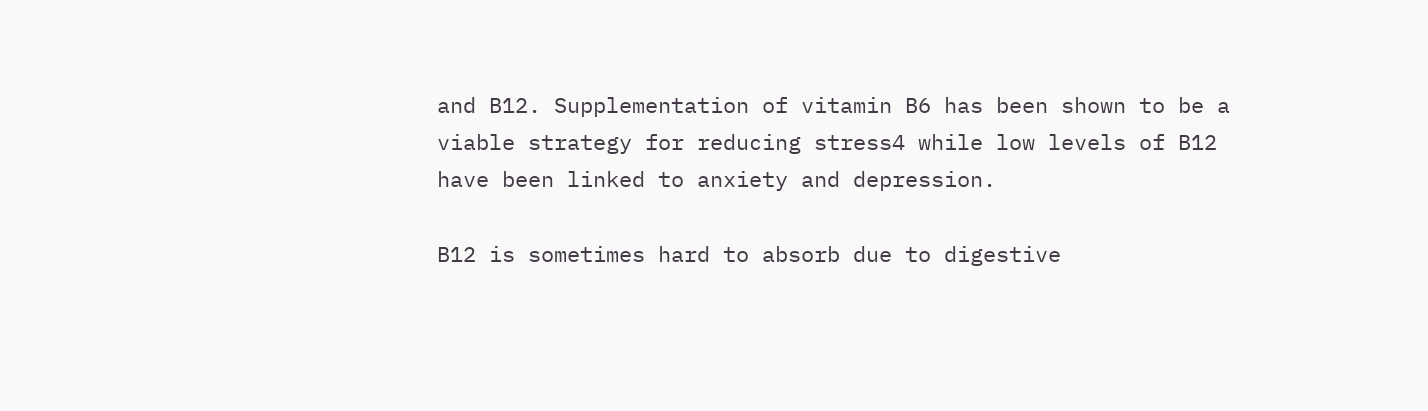and B12. Supplementation of vitamin B6 has been shown to be a viable strategy for reducing stress4 while low levels of B12 have been linked to anxiety and depression.

B12 is sometimes hard to absorb due to digestive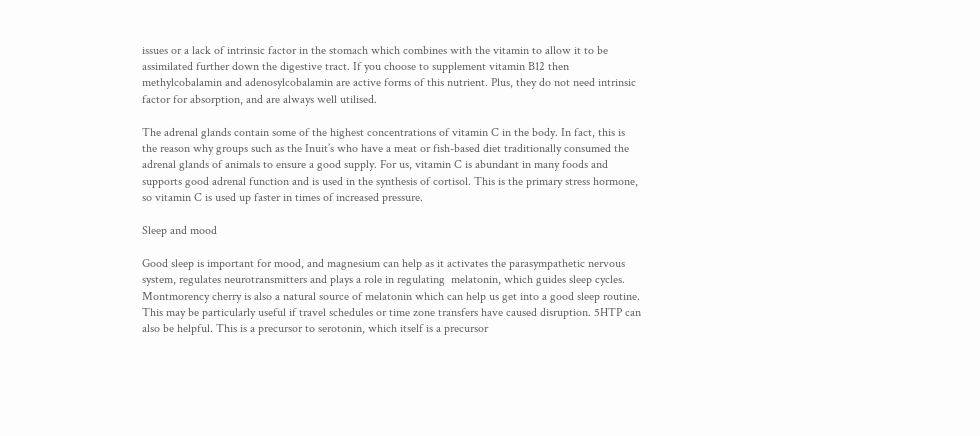issues or a lack of intrinsic factor in the stomach which combines with the vitamin to allow it to be assimilated further down the digestive tract. If you choose to supplement vitamin B12 then methylcobalamin and adenosylcobalamin are active forms of this nutrient. Plus, they do not need intrinsic factor for absorption, and are always well utilised.

The adrenal glands contain some of the highest concentrations of vitamin C in the body. In fact, this is the reason why groups such as the Inuit’s who have a meat or fish-based diet traditionally consumed the adrenal glands of animals to ensure a good supply. For us, vitamin C is abundant in many foods and supports good adrenal function and is used in the synthesis of cortisol. This is the primary stress hormone, so vitamin C is used up faster in times of increased pressure.

Sleep and mood

Good sleep is important for mood, and magnesium can help as it activates the parasympathetic nervous system, regulates neurotransmitters and plays a role in regulating  melatonin, which guides sleep cycles. Montmorency cherry is also a natural source of melatonin which can help us get into a good sleep routine. This may be particularly useful if travel schedules or time zone transfers have caused disruption. 5HTP can also be helpful. This is a precursor to serotonin, which itself is a precursor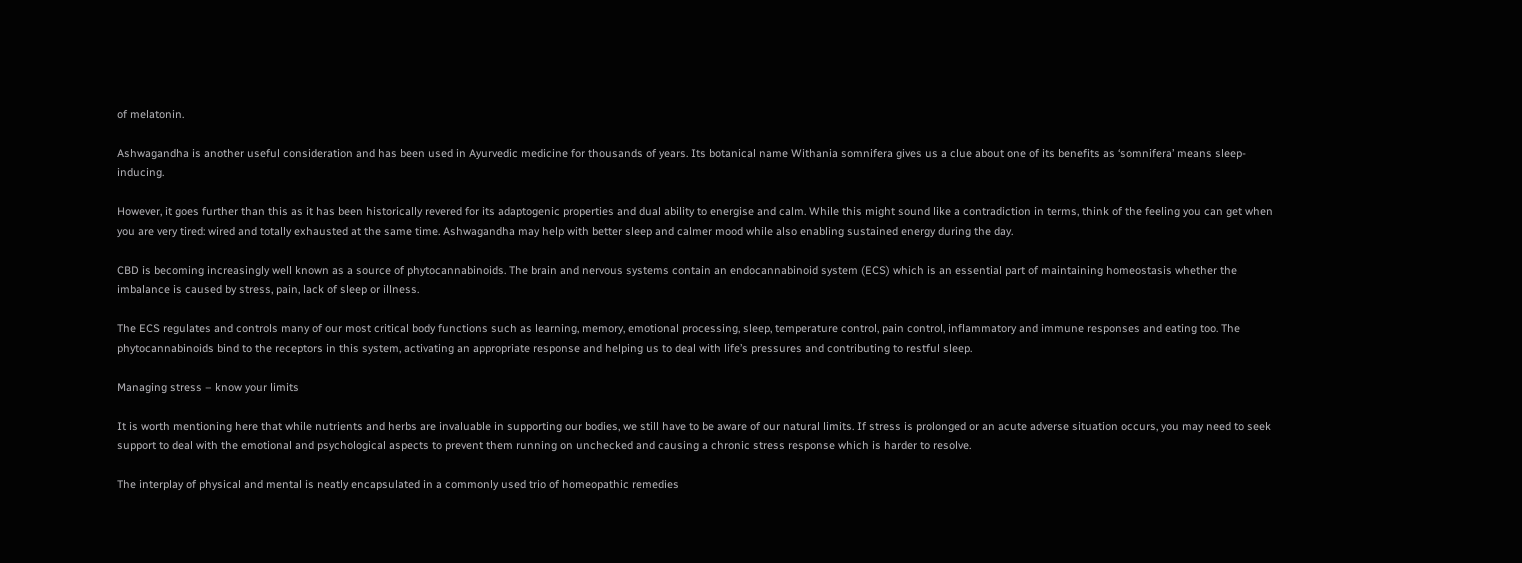of melatonin.

Ashwagandha is another useful consideration and has been used in Ayurvedic medicine for thousands of years. Its botanical name Withania somnifera gives us a clue about one of its benefits as ‘somnifera’ means sleep-inducing.

However, it goes further than this as it has been historically revered for its adaptogenic properties and dual ability to energise and calm. While this might sound like a contradiction in terms, think of the feeling you can get when you are very tired: wired and totally exhausted at the same time. Ashwagandha may help with better sleep and calmer mood while also enabling sustained energy during the day.

CBD is becoming increasingly well known as a source of phytocannabinoids. The brain and nervous systems contain an endocannabinoid system (ECS) which is an essential part of maintaining homeostasis whether the imbalance is caused by stress, pain, lack of sleep or illness.

The ECS regulates and controls many of our most critical body functions such as learning, memory, emotional processing, sleep, temperature control, pain control, inflammatory and immune responses and eating too. The phytocannabinoids bind to the receptors in this system, activating an appropriate response and helping us to deal with life’s pressures and contributing to restful sleep.

Managing stress – know your limits

It is worth mentioning here that while nutrients and herbs are invaluable in supporting our bodies, we still have to be aware of our natural limits. If stress is prolonged or an acute adverse situation occurs, you may need to seek support to deal with the emotional and psychological aspects to prevent them running on unchecked and causing a chronic stress response which is harder to resolve.

The interplay of physical and mental is neatly encapsulated in a commonly used trio of homeopathic remedies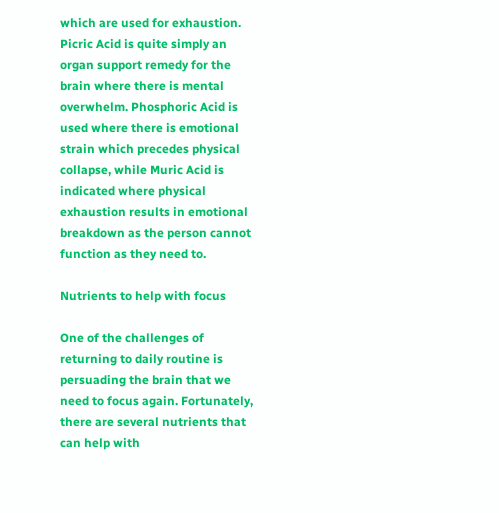which are used for exhaustion. Picric Acid is quite simply an organ support remedy for the brain where there is mental overwhelm. Phosphoric Acid is used where there is emotional strain which precedes physical collapse, while Muric Acid is indicated where physical exhaustion results in emotional breakdown as the person cannot function as they need to.

Nutrients to help with focus

One of the challenges of returning to daily routine is persuading the brain that we need to focus again. Fortunately, there are several nutrients that can help with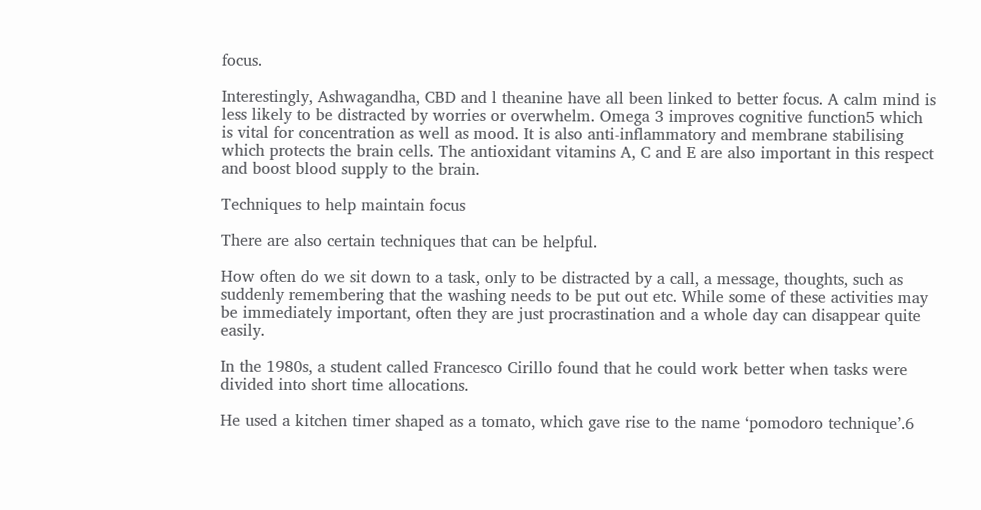focus.

Interestingly, Ashwagandha, CBD and l theanine have all been linked to better focus. A calm mind is less likely to be distracted by worries or overwhelm. Omega 3 improves cognitive function5 which is vital for concentration as well as mood. It is also anti-inflammatory and membrane stabilising which protects the brain cells. The antioxidant vitamins A, C and E are also important in this respect and boost blood supply to the brain.

Techniques to help maintain focus

There are also certain techniques that can be helpful.

How often do we sit down to a task, only to be distracted by a call, a message, thoughts, such as suddenly remembering that the washing needs to be put out etc. While some of these activities may be immediately important, often they are just procrastination and a whole day can disappear quite easily.

In the 1980s, a student called Francesco Cirillo found that he could work better when tasks were divided into short time allocations.

He used a kitchen timer shaped as a tomato, which gave rise to the name ‘pomodoro technique’.6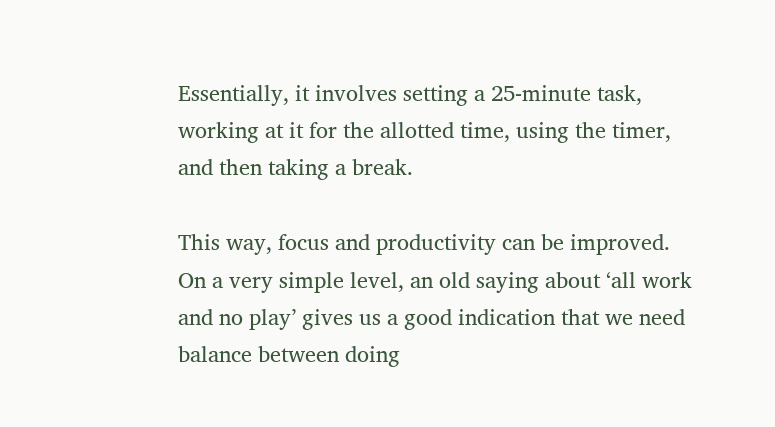Essentially, it involves setting a 25-minute task, working at it for the allotted time, using the timer, and then taking a break.

This way, focus and productivity can be improved. On a very simple level, an old saying about ‘all work and no play’ gives us a good indication that we need balance between doing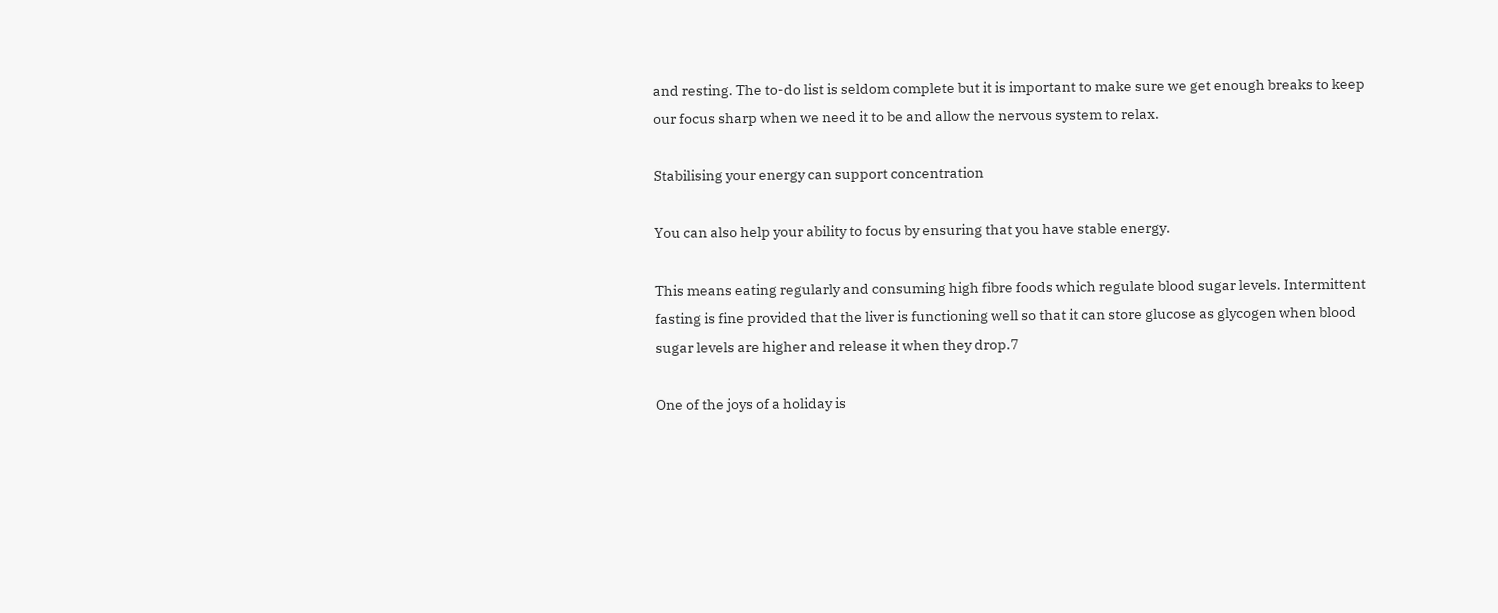and resting. The to-do list is seldom complete but it is important to make sure we get enough breaks to keep our focus sharp when we need it to be and allow the nervous system to relax.

Stabilising your energy can support concentration

You can also help your ability to focus by ensuring that you have stable energy.

This means eating regularly and consuming high fibre foods which regulate blood sugar levels. Intermittent fasting is fine provided that the liver is functioning well so that it can store glucose as glycogen when blood sugar levels are higher and release it when they drop.7

One of the joys of a holiday is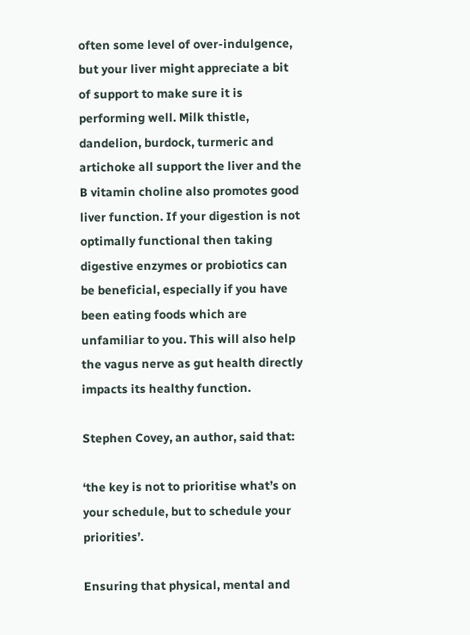often some level of over-indulgence, but your liver might appreciate a bit of support to make sure it is performing well. Milk thistle, dandelion, burdock, turmeric and artichoke all support the liver and the B vitamin choline also promotes good liver function. If your digestion is not optimally functional then taking digestive enzymes or probiotics can be beneficial, especially if you have been eating foods which are unfamiliar to you. This will also help the vagus nerve as gut health directly impacts its healthy function.

Stephen Covey, an author, said that:

‘the key is not to prioritise what’s on your schedule, but to schedule your priorities’.

Ensuring that physical, mental and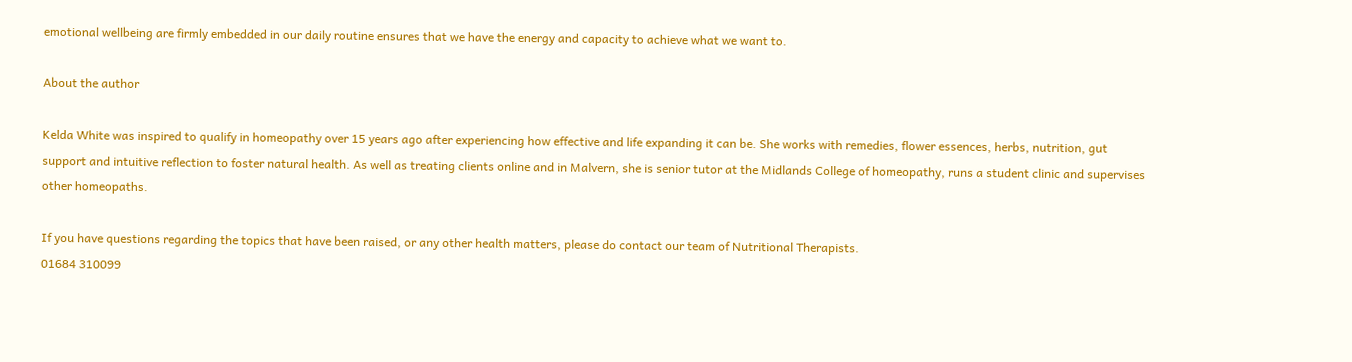emotional wellbeing are firmly embedded in our daily routine ensures that we have the energy and capacity to achieve what we want to.

About the author

Kelda White was inspired to qualify in homeopathy over 15 years ago after experiencing how effective and life expanding it can be. She works with remedies, flower essences, herbs, nutrition, gut support and intuitive reflection to foster natural health. As well as treating clients online and in Malvern, she is senior tutor at the Midlands College of homeopathy, runs a student clinic and supervises other homeopaths.

If you have questions regarding the topics that have been raised, or any other health matters, please do contact our team of Nutritional Therapists.
01684 310099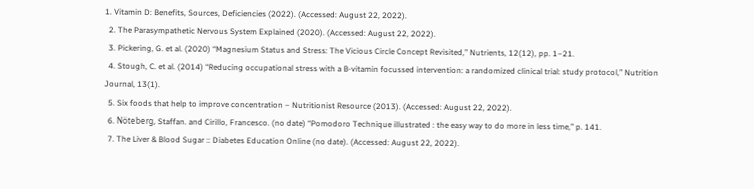1. Vitamin D: Benefits, Sources, Deficiencies (2022). (Accessed: August 22, 2022).
  2. The Parasympathetic Nervous System Explained (2020). (Accessed: August 22, 2022).
  3. Pickering, G. et al. (2020) “Magnesium Status and Stress: The Vicious Circle Concept Revisited,” Nutrients, 12(12), pp. 1–21.
  4. Stough, C. et al. (2014) “Reducing occupational stress with a B-vitamin focussed intervention: a randomized clinical trial: study protocol,” Nutrition Journal, 13(1).
  5. Six foods that help to improve concentration – Nutritionist Resource (2013). (Accessed: August 22, 2022).
  6. Nöteberg, Staffan. and Cirillo, Francesco. (no date) “Pomodoro Technique illustrated : the easy way to do more in less time,” p. 141.
  7. The Liver & Blood Sugar :: Diabetes Education Online (no date). (Accessed: August 22, 2022).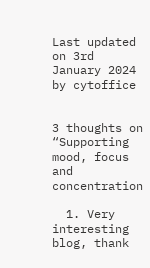Last updated on 3rd January 2024 by cytoffice


3 thoughts on “Supporting mood, focus and concentration

  1. Very interesting blog, thank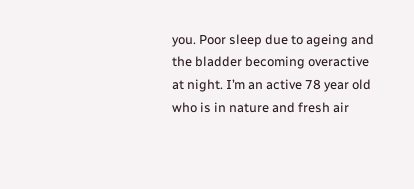you. Poor sleep due to ageing and the bladder becoming overactive at night. I’m an active 78 year old who is in nature and fresh air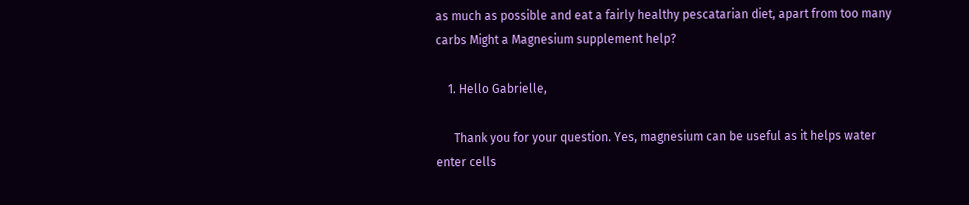as much as possible and eat a fairly healthy pescatarian diet, apart from too many carbs Might a Magnesium supplement help?

    1. Hello Gabrielle,

      Thank you for your question. Yes, magnesium can be useful as it helps water enter cells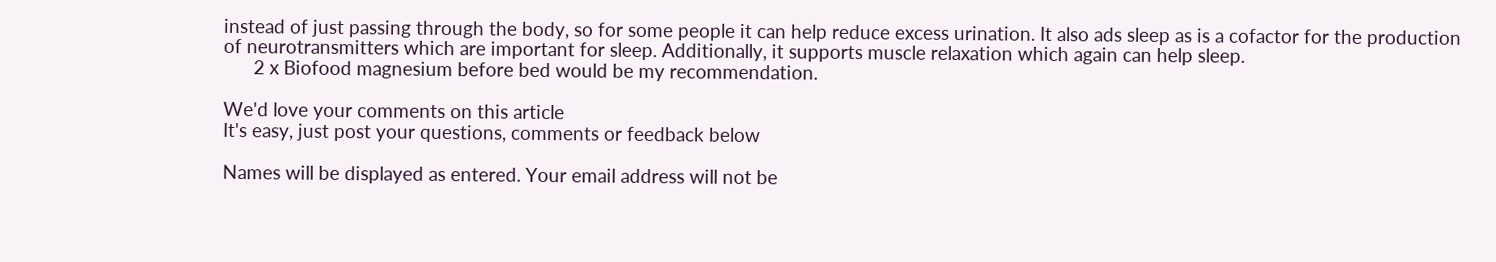instead of just passing through the body, so for some people it can help reduce excess urination. It also ads sleep as is a cofactor for the production of neurotransmitters which are important for sleep. Additionally, it supports muscle relaxation which again can help sleep.
      2 x Biofood magnesium before bed would be my recommendation.

We'd love your comments on this article
It's easy, just post your questions, comments or feedback below

Names will be displayed as entered. Your email address will not be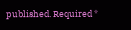published. Required *